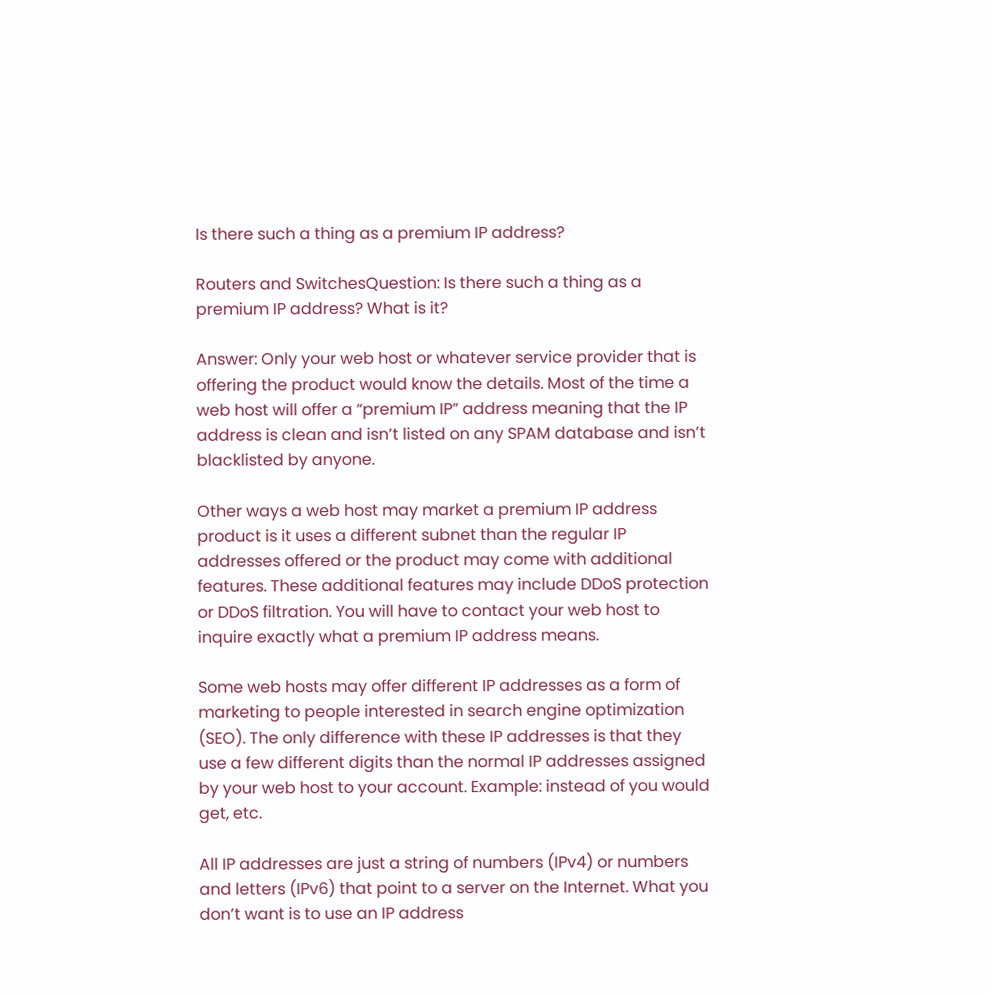Is there such a thing as a premium IP address?

Routers and SwitchesQuestion: Is there such a thing as a premium IP address? What is it?

Answer: Only your web host or whatever service provider that is offering the product would know the details. Most of the time a web host will offer a “premium IP” address meaning that the IP address is clean and isn’t listed on any SPAM database and isn’t blacklisted by anyone.

Other ways a web host may market a premium IP address product is it uses a different subnet than the regular IP addresses offered or the product may come with additional features. These additional features may include DDoS protection or DDoS filtration. You will have to contact your web host to inquire exactly what a premium IP address means.

Some web hosts may offer different IP addresses as a form of marketing to people interested in search engine optimization (SEO). The only difference with these IP addresses is that they use a few different digits than the normal IP addresses assigned by your web host to your account. Example: instead of you would get, etc.

All IP addresses are just a string of numbers (IPv4) or numbers and letters (IPv6) that point to a server on the Internet. What you don’t want is to use an IP address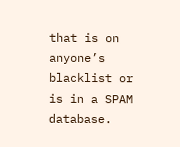that is on anyone’s blacklist or is in a SPAM database.